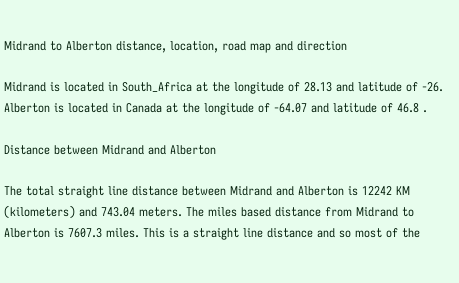Midrand to Alberton distance, location, road map and direction

Midrand is located in South_Africa at the longitude of 28.13 and latitude of -26. Alberton is located in Canada at the longitude of -64.07 and latitude of 46.8 .

Distance between Midrand and Alberton

The total straight line distance between Midrand and Alberton is 12242 KM (kilometers) and 743.04 meters. The miles based distance from Midrand to Alberton is 7607.3 miles. This is a straight line distance and so most of the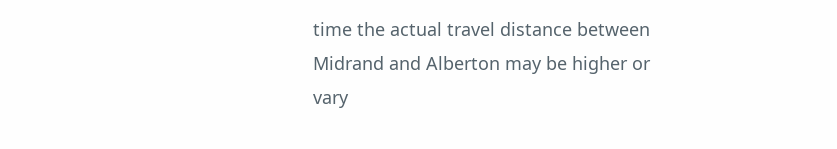time the actual travel distance between Midrand and Alberton may be higher or vary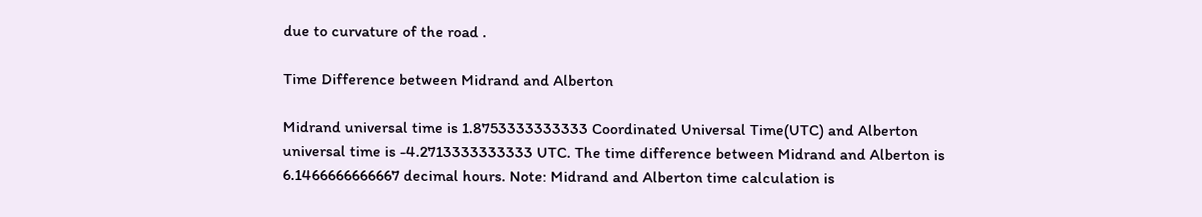due to curvature of the road .

Time Difference between Midrand and Alberton

Midrand universal time is 1.8753333333333 Coordinated Universal Time(UTC) and Alberton universal time is -4.2713333333333 UTC. The time difference between Midrand and Alberton is 6.1466666666667 decimal hours. Note: Midrand and Alberton time calculation is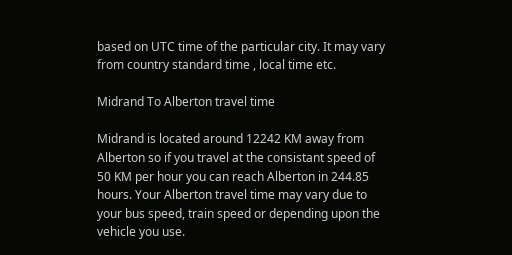based on UTC time of the particular city. It may vary from country standard time , local time etc.

Midrand To Alberton travel time

Midrand is located around 12242 KM away from Alberton so if you travel at the consistant speed of 50 KM per hour you can reach Alberton in 244.85 hours. Your Alberton travel time may vary due to your bus speed, train speed or depending upon the vehicle you use.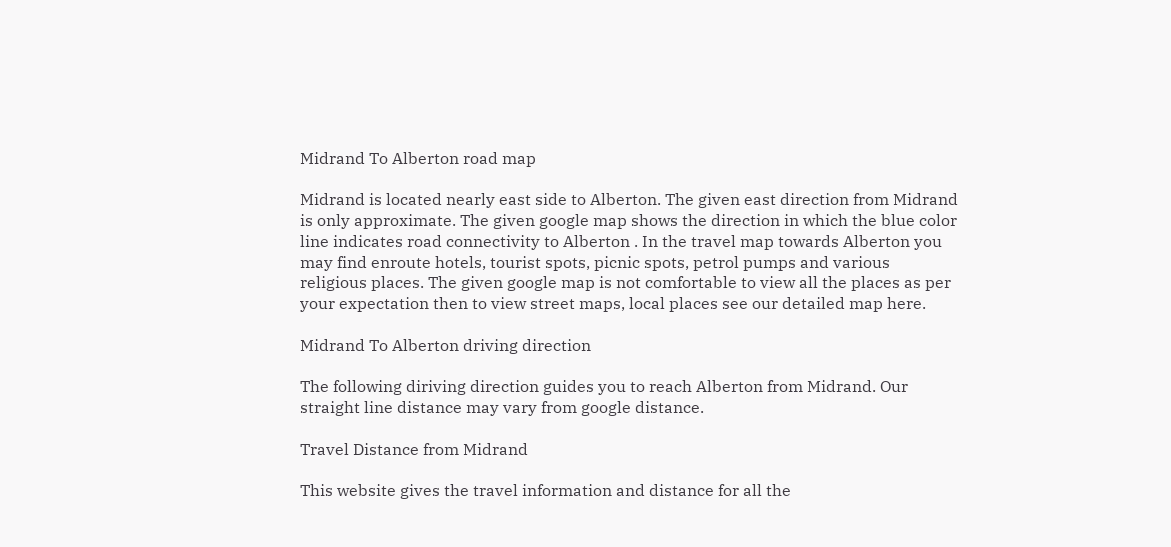Midrand To Alberton road map

Midrand is located nearly east side to Alberton. The given east direction from Midrand is only approximate. The given google map shows the direction in which the blue color line indicates road connectivity to Alberton . In the travel map towards Alberton you may find enroute hotels, tourist spots, picnic spots, petrol pumps and various religious places. The given google map is not comfortable to view all the places as per your expectation then to view street maps, local places see our detailed map here.

Midrand To Alberton driving direction

The following diriving direction guides you to reach Alberton from Midrand. Our straight line distance may vary from google distance.

Travel Distance from Midrand

This website gives the travel information and distance for all the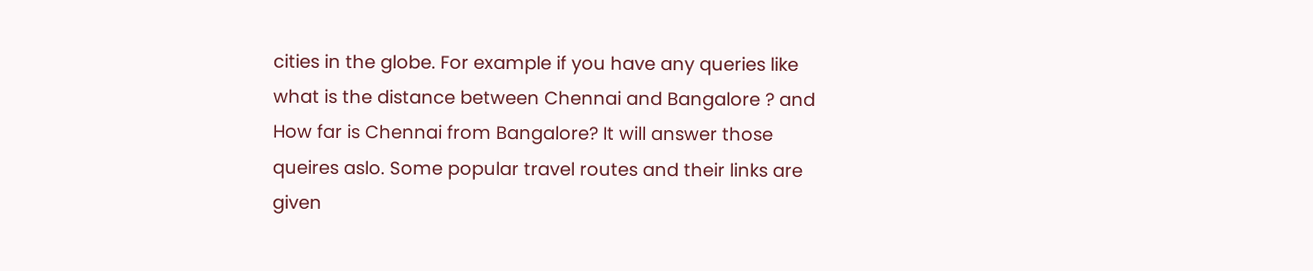cities in the globe. For example if you have any queries like what is the distance between Chennai and Bangalore ? and How far is Chennai from Bangalore? It will answer those queires aslo. Some popular travel routes and their links are given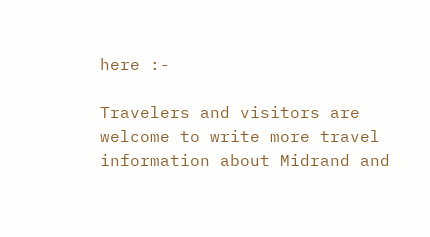here :-

Travelers and visitors are welcome to write more travel information about Midrand and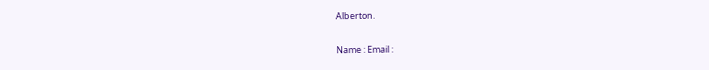Alberton.

Name : Email :